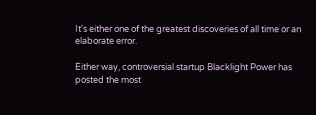It's either one of the greatest discoveries of all time or an elaborate error.

Either way, controversial startup Blacklight Power has posted the most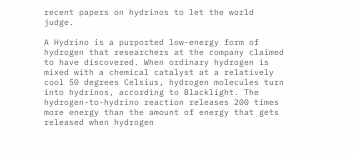recent papers on hydrinos to let the world judge.

A Hydrino is a purported low-energy form of hydrogen that researchers at the company claimed to have discovered. When ordinary hydrogen is mixed with a chemical catalyst at a relatively cool 50 degrees Celsius, hydrogen molecules turn into hydrinos, according to Blacklight. The  hydrogen-to-hydrino reaction releases 200 times more energy than the amount of energy that gets released when hydrogen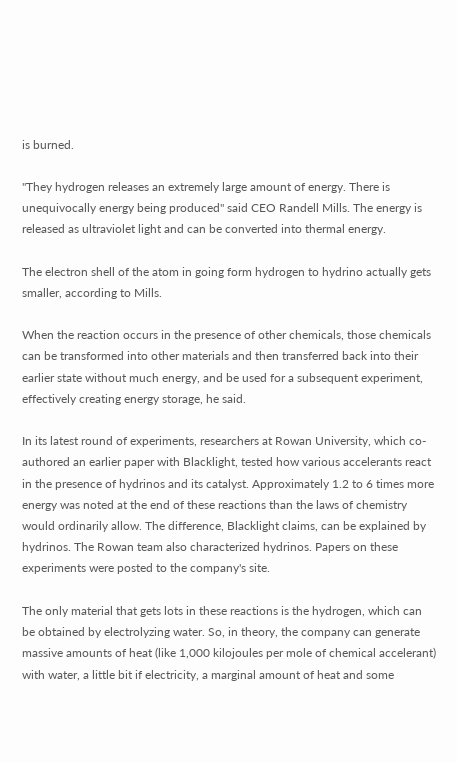is burned.

"They hydrogen releases an extremely large amount of energy. There is unequivocally energy being produced" said CEO Randell Mills. The energy is released as ultraviolet light and can be converted into thermal energy.

The electron shell of the atom in going form hydrogen to hydrino actually gets smaller, according to Mills.

When the reaction occurs in the presence of other chemicals, those chemicals can be transformed into other materials and then transferred back into their earlier state without much energy, and be used for a subsequent experiment, effectively creating energy storage, he said.

In its latest round of experiments, researchers at Rowan University, which co-authored an earlier paper with Blacklight, tested how various accelerants react in the presence of hydrinos and its catalyst. Approximately 1.2 to 6 times more energy was noted at the end of these reactions than the laws of chemistry would ordinarily allow. The difference, Blacklight claims, can be explained by hydrinos. The Rowan team also characterized hydrinos. Papers on these experiments were posted to the company's site.

The only material that gets lots in these reactions is the hydrogen, which can be obtained by electrolyzing water. So, in theory, the company can generate massive amounts of heat (like 1,000 kilojoules per mole of chemical accelerant) with water, a little bit if electricity, a marginal amount of heat and some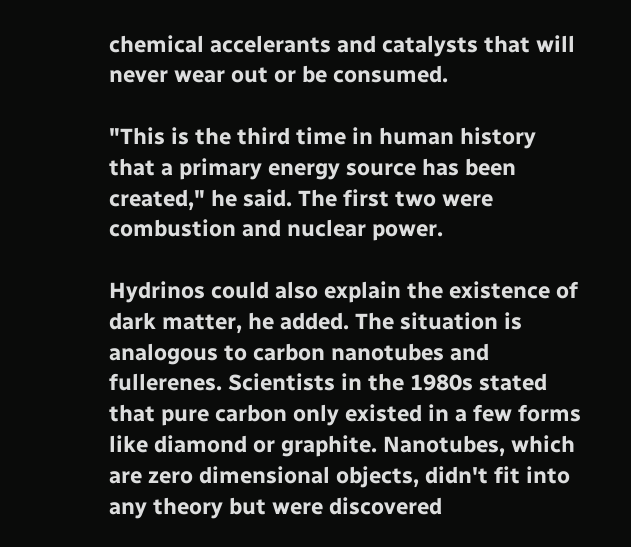chemical accelerants and catalysts that will never wear out or be consumed.

"This is the third time in human history that a primary energy source has been created," he said. The first two were combustion and nuclear power.

Hydrinos could also explain the existence of dark matter, he added. The situation is analogous to carbon nanotubes and fullerenes. Scientists in the 1980s stated that pure carbon only existed in a few forms like diamond or graphite. Nanotubes, which are zero dimensional objects, didn't fit into any theory but were discovered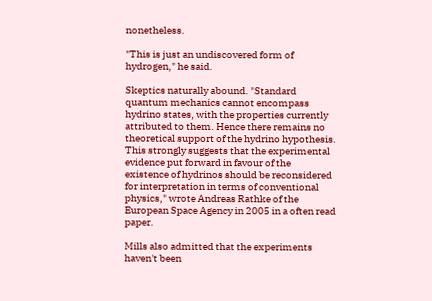nonetheless.

"This is just an undiscovered form of hydrogen," he said.

Skeptics naturally abound. "Standard quantum mechanics cannot encompass hydrino states, with the properties currently attributed to them. Hence there remains no theoretical support of the hydrino hypothesis. This strongly suggests that the experimental evidence put forward in favour of the existence of hydrinos should be reconsidered for interpretation in terms of conventional physics," wrote Andreas Rathke of the European Space Agency in 2005 in a often read paper.

Mills also admitted that the experiments haven't been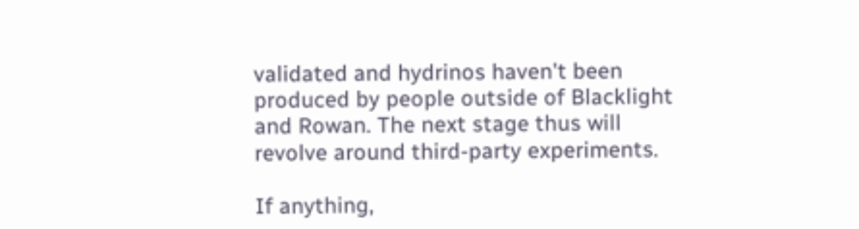validated and hydrinos haven't been produced by people outside of Blacklight and Rowan. The next stage thus will revolve around third-party experiments.

If anything,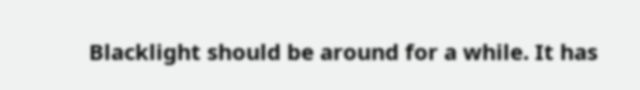Blacklight should be around for a while. It has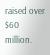raised over $60 million.